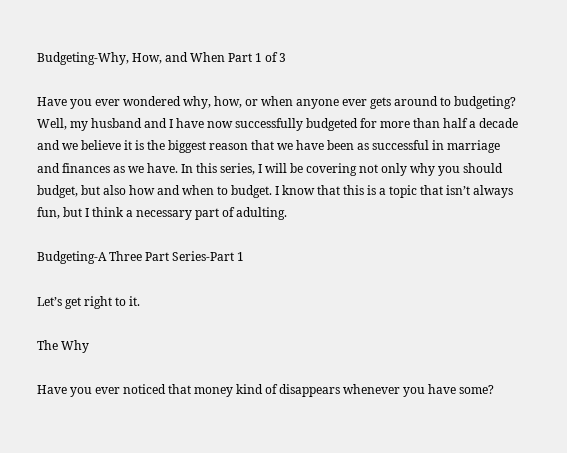Budgeting-Why, How, and When Part 1 of 3

Have you ever wondered why, how, or when anyone ever gets around to budgeting? Well, my husband and I have now successfully budgeted for more than half a decade and we believe it is the biggest reason that we have been as successful in marriage and finances as we have. In this series, I will be covering not only why you should budget, but also how and when to budget. I know that this is a topic that isn’t always fun, but I think a necessary part of adulting.

Budgeting-A Three Part Series-Part 1

Let’s get right to it.

The Why

Have you ever noticed that money kind of disappears whenever you have some?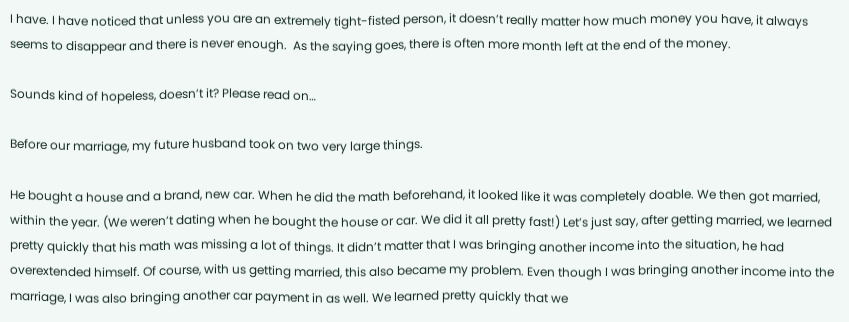I have. I have noticed that unless you are an extremely tight-fisted person, it doesn’t really matter how much money you have, it always seems to disappear and there is never enough.  As the saying goes, there is often more month left at the end of the money.

Sounds kind of hopeless, doesn’t it? Please read on…

Before our marriage, my future husband took on two very large things.

He bought a house and a brand, new car. When he did the math beforehand, it looked like it was completely doable. We then got married, within the year. (We weren’t dating when he bought the house or car. We did it all pretty fast!) Let’s just say, after getting married, we learned pretty quickly that his math was missing a lot of things. It didn’t matter that I was bringing another income into the situation, he had overextended himself. Of course, with us getting married, this also became my problem. Even though I was bringing another income into the marriage, I was also bringing another car payment in as well. We learned pretty quickly that we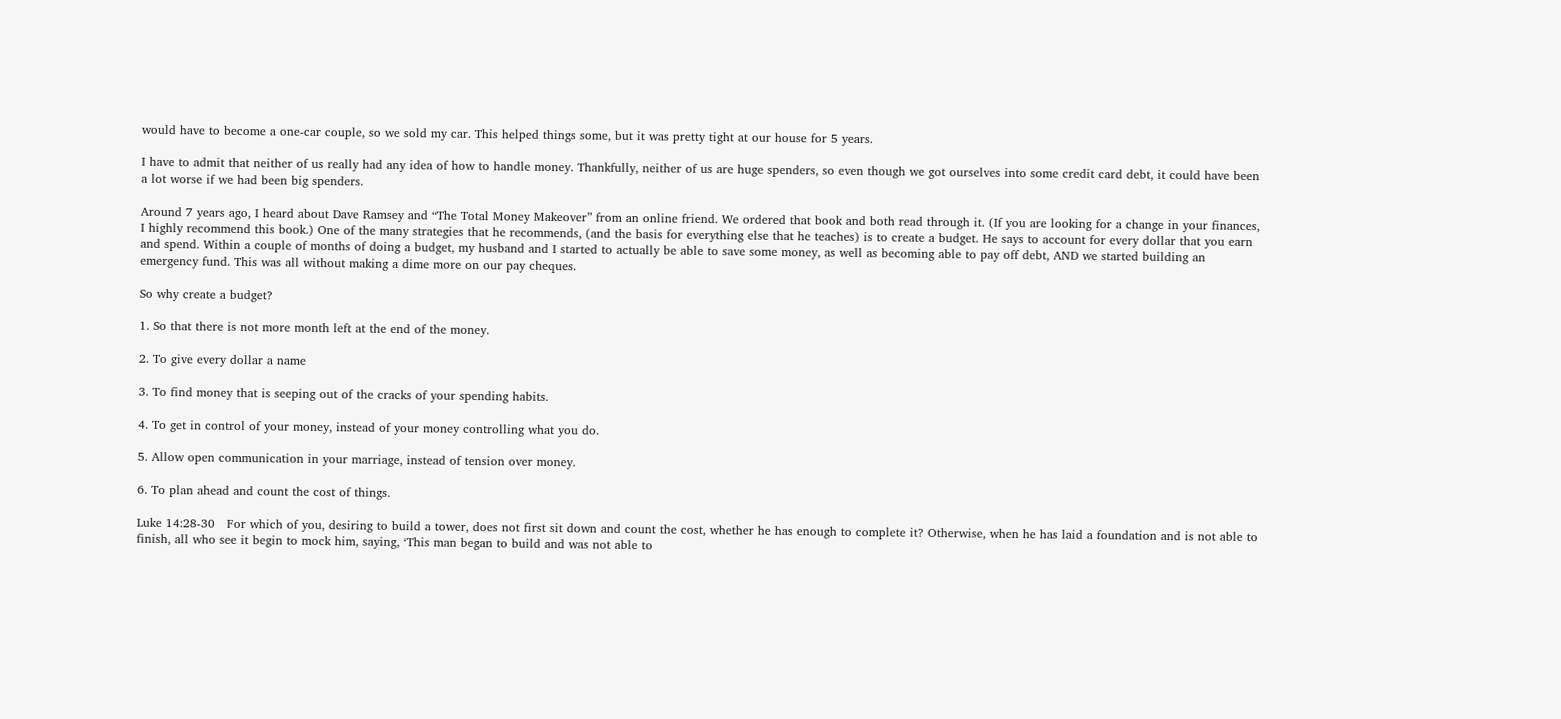would have to become a one-car couple, so we sold my car. This helped things some, but it was pretty tight at our house for 5 years.

I have to admit that neither of us really had any idea of how to handle money. Thankfully, neither of us are huge spenders, so even though we got ourselves into some credit card debt, it could have been a lot worse if we had been big spenders.

Around 7 years ago, I heard about Dave Ramsey and “The Total Money Makeover” from an online friend. We ordered that book and both read through it. (If you are looking for a change in your finances, I highly recommend this book.) One of the many strategies that he recommends, (and the basis for everything else that he teaches) is to create a budget. He says to account for every dollar that you earn and spend. Within a couple of months of doing a budget, my husband and I started to actually be able to save some money, as well as becoming able to pay off debt, AND we started building an emergency fund. This was all without making a dime more on our pay cheques.

So why create a budget?

1. So that there is not more month left at the end of the money.

2. To give every dollar a name

3. To find money that is seeping out of the cracks of your spending habits.

4. To get in control of your money, instead of your money controlling what you do.

5. Allow open communication in your marriage, instead of tension over money.

6. To plan ahead and count the cost of things.

Luke 14:28-30   For which of you, desiring to build a tower, does not first sit down and count the cost, whether he has enough to complete it? Otherwise, when he has laid a foundation and is not able to finish, all who see it begin to mock him, saying, ‘This man began to build and was not able to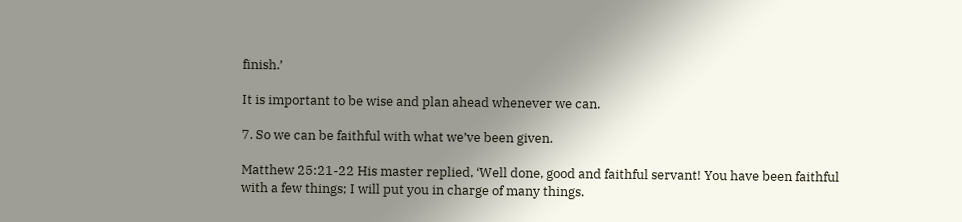finish.’

It is important to be wise and plan ahead whenever we can.

7. So we can be faithful with what we’ve been given.

Matthew 25:21-22 His master replied, ‘Well done, good and faithful servant! You have been faithful with a few things; I will put you in charge of many things.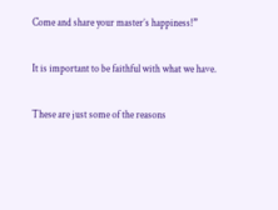Come and share your master’s happiness!”

It is important to be faithful with what we have.

These are just some of the reasons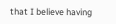that I believe having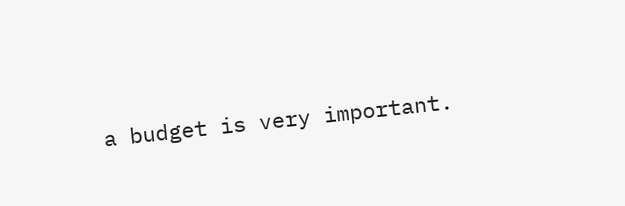a budget is very important.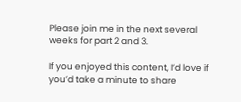Please join me in the next several weeks for part 2 and 3.

If you enjoyed this content, I’d love if you’d take a minute to share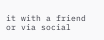it with a friend or via social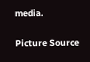media.

Picture Source